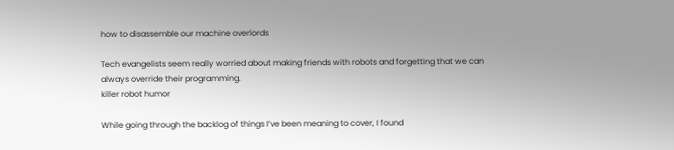how to disassemble our machine overlords

Tech evangelists seem really worried about making friends with robots and forgetting that we can always override their programming.
killer robot humor

While going through the backlog of things I’ve been meaning to cover, I found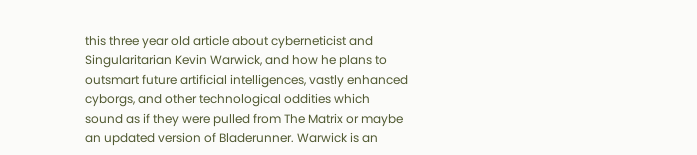this three year old article about cyberneticist and Singularitarian Kevin Warwick, and how he plans to outsmart future artificial intelligences, vastly enhanced cyborgs, and other technological oddities which sound as if they were pulled from The Matrix or maybe an updated version of Bladerunner. Warwick is an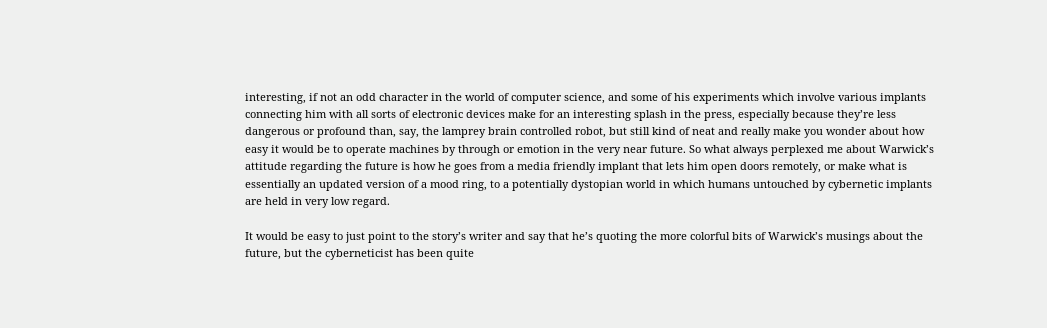interesting, if not an odd character in the world of computer science, and some of his experiments which involve various implants connecting him with all sorts of electronic devices make for an interesting splash in the press, especially because they’re less dangerous or profound than, say, the lamprey brain controlled robot, but still kind of neat and really make you wonder about how easy it would be to operate machines by through or emotion in the very near future. So what always perplexed me about Warwick’s attitude regarding the future is how he goes from a media friendly implant that lets him open doors remotely, or make what is essentially an updated version of a mood ring, to a potentially dystopian world in which humans untouched by cybernetic implants are held in very low regard.

It would be easy to just point to the story’s writer and say that he’s quoting the more colorful bits of Warwick’s musings about the future, but the cyberneticist has been quite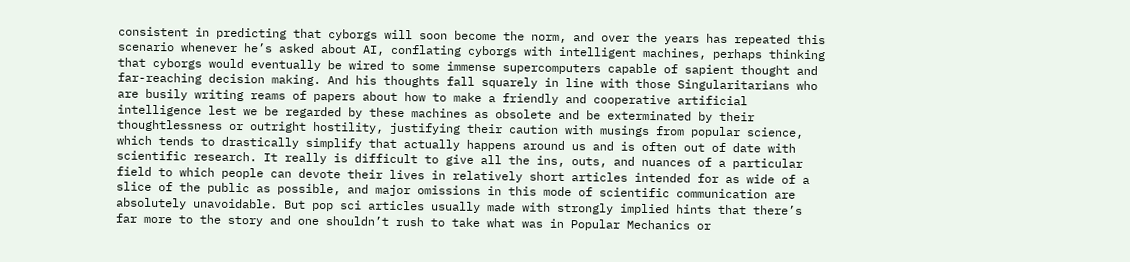consistent in predicting that cyborgs will soon become the norm, and over the years has repeated this scenario whenever he’s asked about AI, conflating cyborgs with intelligent machines, perhaps thinking that cyborgs would eventually be wired to some immense supercomputers capable of sapient thought and far-reaching decision making. And his thoughts fall squarely in line with those Singularitarians who are busily writing reams of papers about how to make a friendly and cooperative artificial intelligence lest we be regarded by these machines as obsolete and be exterminated by their thoughtlessness or outright hostility, justifying their caution with musings from popular science, which tends to drastically simplify that actually happens around us and is often out of date with scientific research. It really is difficult to give all the ins, outs, and nuances of a particular field to which people can devote their lives in relatively short articles intended for as wide of a slice of the public as possible, and major omissions in this mode of scientific communication are absolutely unavoidable. But pop sci articles usually made with strongly implied hints that there’s far more to the story and one shouldn’t rush to take what was in Popular Mechanics or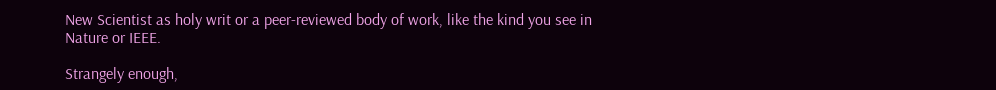New Scientist as holy writ or a peer-reviewed body of work, like the kind you see in Nature or IEEE.

Strangely enough,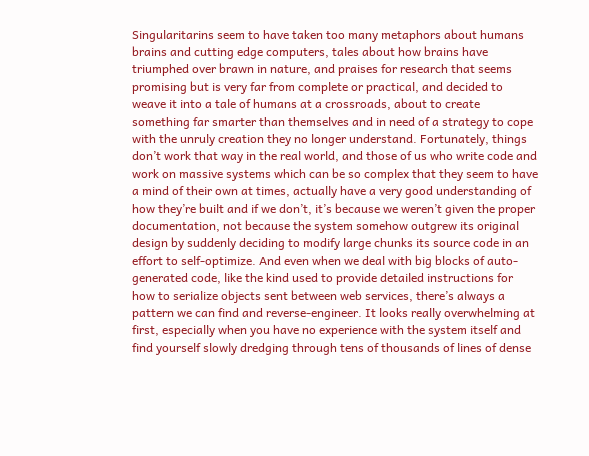Singularitarins seem to have taken too many metaphors about humans brains and cutting edge computers, tales about how brains have triumphed over brawn in nature, and praises for research that seems promising but is very far from complete or practical, and decided to weave it into a tale of humans at a crossroads, about to create something far smarter than themselves and in need of a strategy to cope with the unruly creation they no longer understand. Fortunately, things don’t work that way in the real world, and those of us who write code and work on massive systems which can be so complex that they seem to have a mind of their own at times, actually have a very good understanding of how they’re built and if we don’t, it’s because we weren’t given the proper documentation, not because the system somehow outgrew its original design by suddenly deciding to modify large chunks its source code in an effort to self-optimize. And even when we deal with big blocks of auto-generated code, like the kind used to provide detailed instructions for how to serialize objects sent between web services, there’s always a pattern we can find and reverse-engineer. It looks really overwhelming at first, especially when you have no experience with the system itself and find yourself slowly dredging through tens of thousands of lines of dense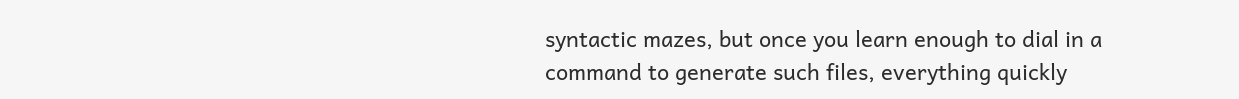syntactic mazes, but once you learn enough to dial in a command to generate such files, everything quickly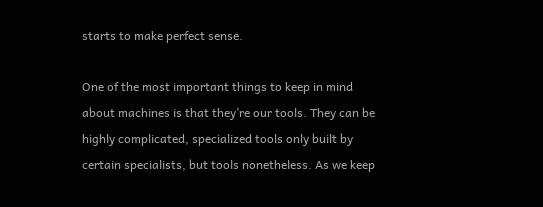starts to make perfect sense.

One of the most important things to keep in mind about machines is that they’re our tools. They can be highly complicated, specialized tools only built by certain specialists, but tools nonetheless. As we keep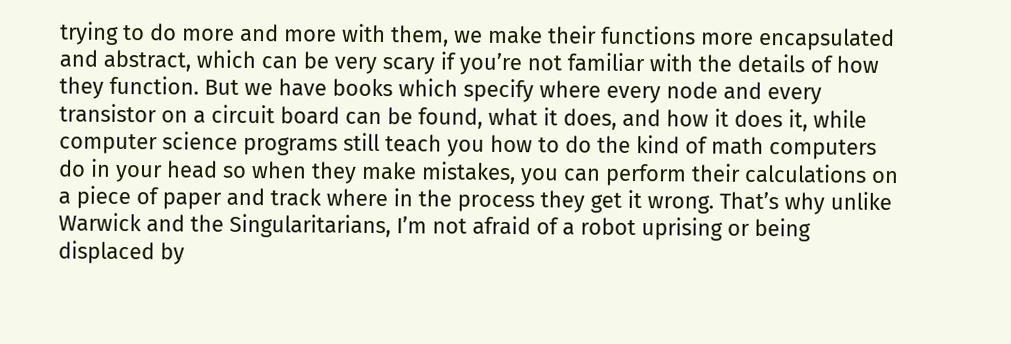trying to do more and more with them, we make their functions more encapsulated and abstract, which can be very scary if you’re not familiar with the details of how they function. But we have books which specify where every node and every transistor on a circuit board can be found, what it does, and how it does it, while computer science programs still teach you how to do the kind of math computers do in your head so when they make mistakes, you can perform their calculations on a piece of paper and track where in the process they get it wrong. That’s why unlike Warwick and the Singularitarians, I’m not afraid of a robot uprising or being displaced by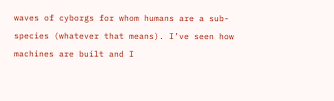waves of cyborgs for whom humans are a sub-species (whatever that means). I’ve seen how machines are built and I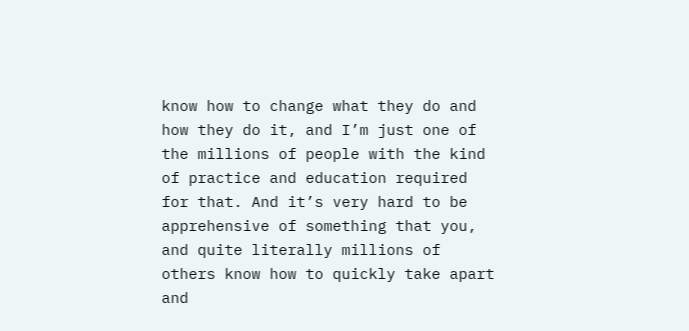know how to change what they do and how they do it, and I’m just one of the millions of people with the kind of practice and education required for that. And it’s very hard to be apprehensive of something that you, and quite literally millions of others know how to quickly take apart and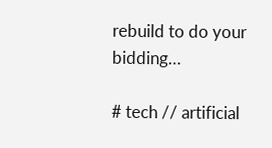rebuild to do your bidding…

# tech // artificial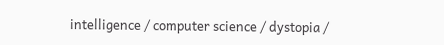intelligence / computer science / dystopia /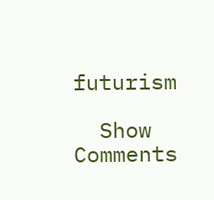futurism

  Show Comments